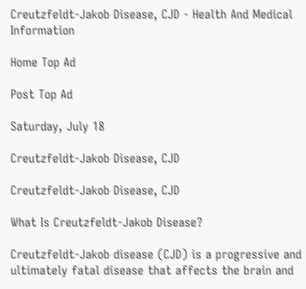Creutzfeldt-Jakob Disease, CJD - Health And Medical Information

Home Top Ad

Post Top Ad

Saturday, July 18

Creutzfeldt-Jakob Disease, CJD

Creutzfeldt-Jakob Disease, CJD

What Is Creutzfeldt-Jakob Disease?

Creutzfeldt-Jakob disease (CJD) is a progressive and ultimately fatal disease that affects the brain and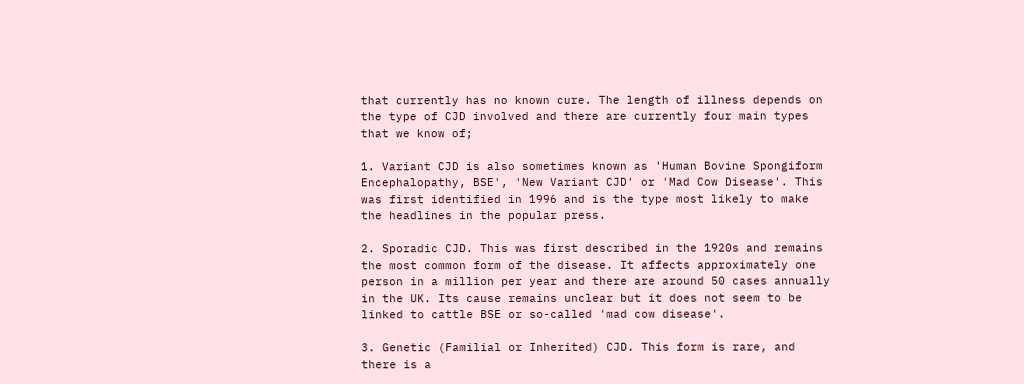that currently has no known cure. The length of illness depends on the type of CJD involved and there are currently four main types that we know of;

1. Variant CJD is also sometimes known as 'Human Bovine Spongiform Encephalopathy, BSE', 'New Variant CJD' or 'Mad Cow Disease'. This was first identified in 1996 and is the type most likely to make the headlines in the popular press.

2. Sporadic CJD. This was first described in the 1920s and remains the most common form of the disease. It affects approximately one person in a million per year and there are around 50 cases annually in the UK. Its cause remains unclear but it does not seem to be linked to cattle BSE or so-called 'mad cow disease'.

3. Genetic (Familial or Inherited) CJD. This form is rare, and there is a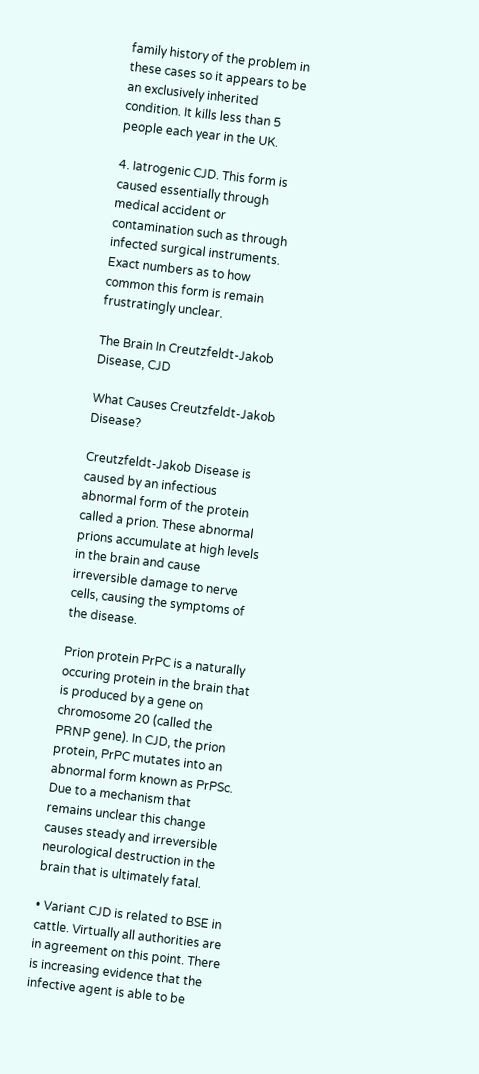family history of the problem in these cases so it appears to be an exclusively inherited condition. It kills less than 5 people each year in the UK.

4. Iatrogenic CJD. This form is caused essentially through medical accident or contamination such as through infected surgical instruments. Exact numbers as to how common this form is remain frustratingly unclear.

The Brain In Creutzfeldt-Jakob Disease, CJD

What Causes Creutzfeldt-Jakob Disease?

Creutzfeldt-Jakob Disease is caused by an infectious abnormal form of the protein called a prion. These abnormal prions accumulate at high levels in the brain and cause irreversible damage to nerve cells, causing the symptoms of the disease.

Prion protein PrPC is a naturally occuring protein in the brain that is produced by a gene on chromosome 20 (called the PRNP gene). In CJD, the prion protein, PrPC mutates into an abnormal form known as PrPSc. Due to a mechanism that remains unclear this change causes steady and irreversible neurological destruction in the brain that is ultimately fatal.

• Variant CJD is related to BSE in cattle. Virtually all authorities are in agreement on this point. There is increasing evidence that the infective agent is able to be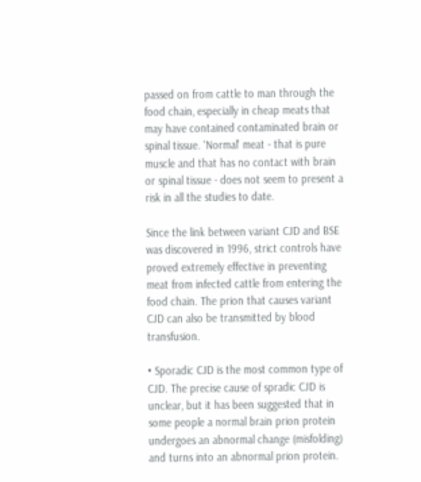passed on from cattle to man through the food chain, especially in cheap meats that may have contained contaminated brain or spinal tissue. 'Normal' meat - that is pure muscle and that has no contact with brain or spinal tissue - does not seem to present a risk in all the studies to date.

Since the link between variant CJD and BSE was discovered in 1996, strict controls have proved extremely effective in preventing meat from infected cattle from entering the food chain. The prion that causes variant CJD can also be transmitted by blood transfusion.

• Sporadic CJD is the most common type of CJD. The precise cause of spradic CJD is unclear, but it has been suggested that in some people a normal brain prion protein undergoes an abnormal change (misfolding) and turns into an abnormal prion protein.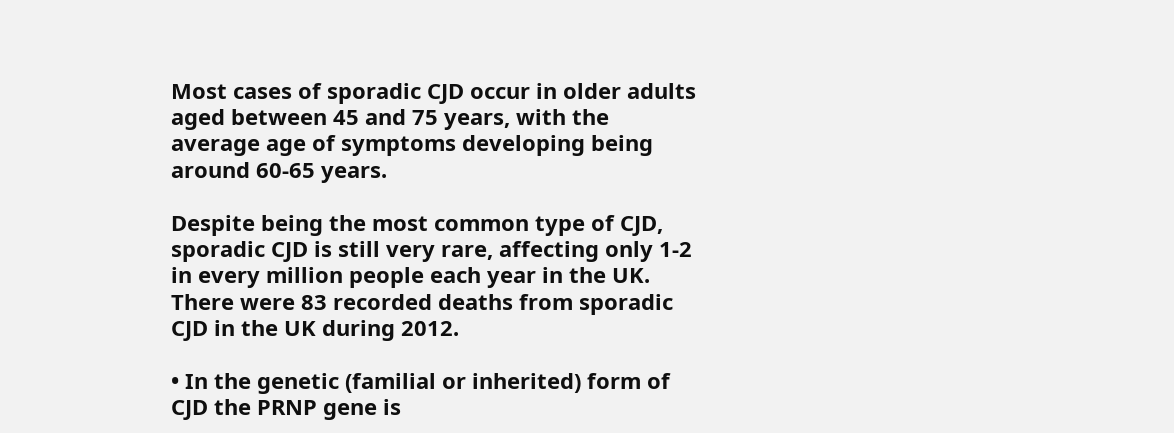Most cases of sporadic CJD occur in older adults aged between 45 and 75 years, with the average age of symptoms developing being around 60-65 years.

Despite being the most common type of CJD, sporadic CJD is still very rare, affecting only 1-2 in every million people each year in the UK. There were 83 recorded deaths from sporadic CJD in the UK during 2012.

• In the genetic (familial or inherited) form of CJD the PRNP gene is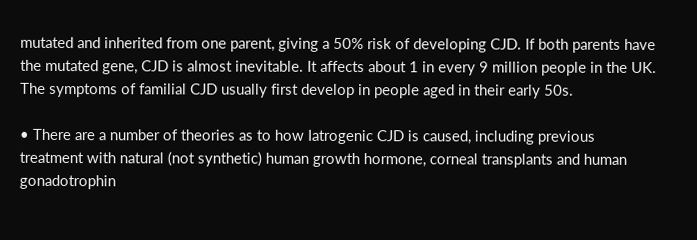mutated and inherited from one parent, giving a 50% risk of developing CJD. If both parents have the mutated gene, CJD is almost inevitable. It affects about 1 in every 9 million people in the UK. The symptoms of familial CJD usually first develop in people aged in their early 50s.

• There are a number of theories as to how Iatrogenic CJD is caused, including previous treatment with natural (not synthetic) human growth hormone, corneal transplants and human gonadotrophin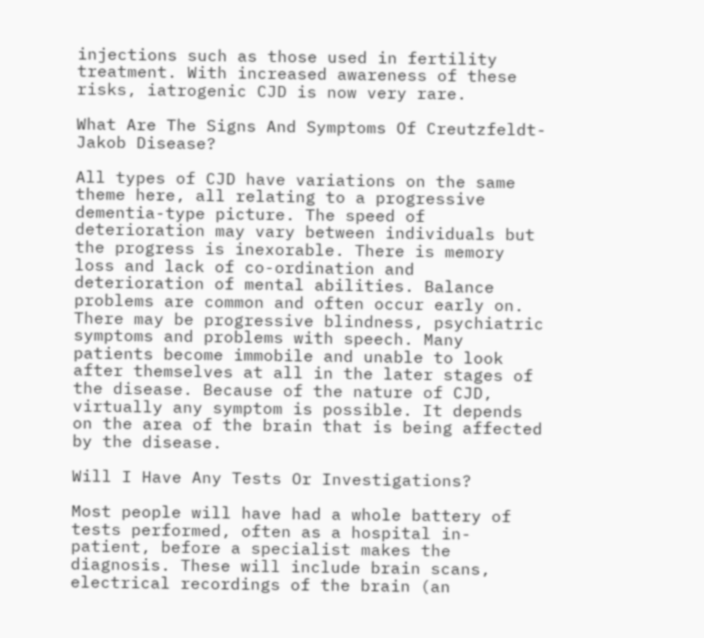injections such as those used in fertility treatment. With increased awareness of these risks, iatrogenic CJD is now very rare.

What Are The Signs And Symptoms Of Creutzfeldt-Jakob Disease?

All types of CJD have variations on the same theme here, all relating to a progressive dementia-type picture. The speed of deterioration may vary between individuals but the progress is inexorable. There is memory loss and lack of co-ordination and deterioration of mental abilities. Balance problems are common and often occur early on. There may be progressive blindness, psychiatric symptoms and problems with speech. Many patients become immobile and unable to look after themselves at all in the later stages of the disease. Because of the nature of CJD, virtually any symptom is possible. It depends on the area of the brain that is being affected by the disease.

Will I Have Any Tests Or Investigations?

Most people will have had a whole battery of tests performed, often as a hospital in-patient, before a specialist makes the diagnosis. These will include brain scans, electrical recordings of the brain (an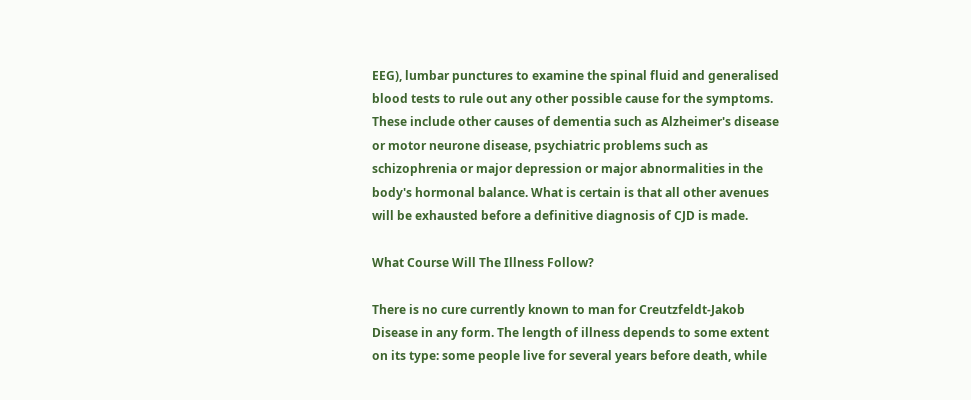EEG), lumbar punctures to examine the spinal fluid and generalised blood tests to rule out any other possible cause for the symptoms. These include other causes of dementia such as Alzheimer's disease or motor neurone disease, psychiatric problems such as schizophrenia or major depression or major abnormalities in the body's hormonal balance. What is certain is that all other avenues will be exhausted before a definitive diagnosis of CJD is made.

What Course Will The Illness Follow?

There is no cure currently known to man for Creutzfeldt-Jakob Disease in any form. The length of illness depends to some extent on its type: some people live for several years before death, while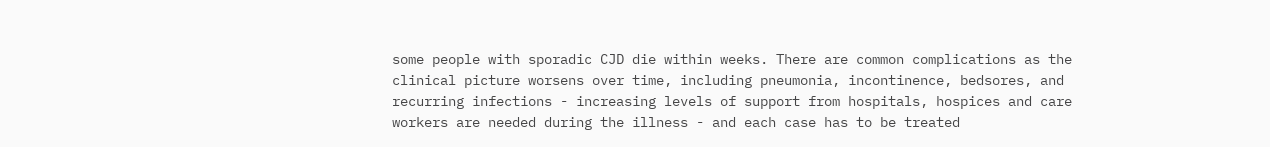some people with sporadic CJD die within weeks. There are common complications as the clinical picture worsens over time, including pneumonia, incontinence, bedsores, and recurring infections - increasing levels of support from hospitals, hospices and care workers are needed during the illness - and each case has to be treated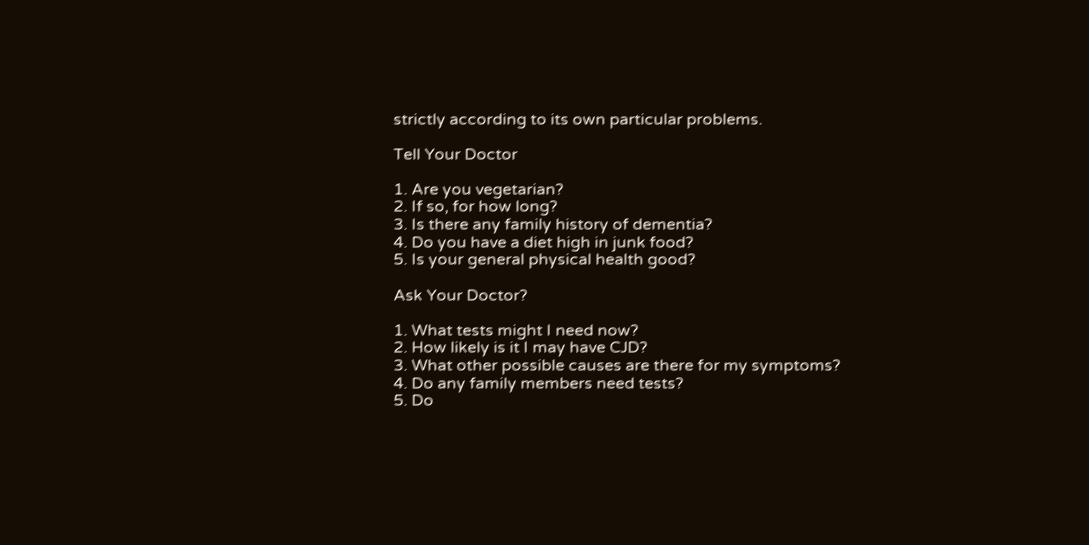strictly according to its own particular problems.

Tell Your Doctor

1. Are you vegetarian?
2. If so, for how long?
3. Is there any family history of dementia?
4. Do you have a diet high in junk food?
5. Is your general physical health good?

Ask Your Doctor?

1. What tests might I need now?
2. How likely is it I may have CJD?
3. What other possible causes are there for my symptoms?
4. Do any family members need tests?
5. Do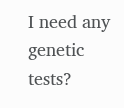I need any genetic tests?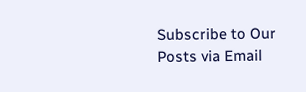Subscribe to Our Posts via Email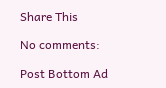Share This

No comments:

Post Bottom Ad